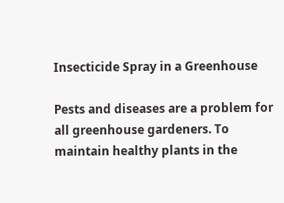Insecticide Spray in a Greenhouse

Pests and diseases are a problem for all greenhouse gardeners. To maintain healthy plants in the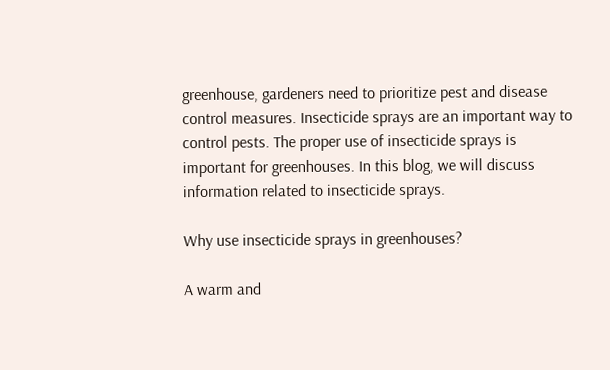greenhouse, gardeners need to prioritize pest and disease control measures. Insecticide sprays are an important way to control pests. The proper use of insecticide sprays is important for greenhouses. In this blog, we will discuss information related to insecticide sprays.

Why use insecticide sprays in greenhouses?

A warm and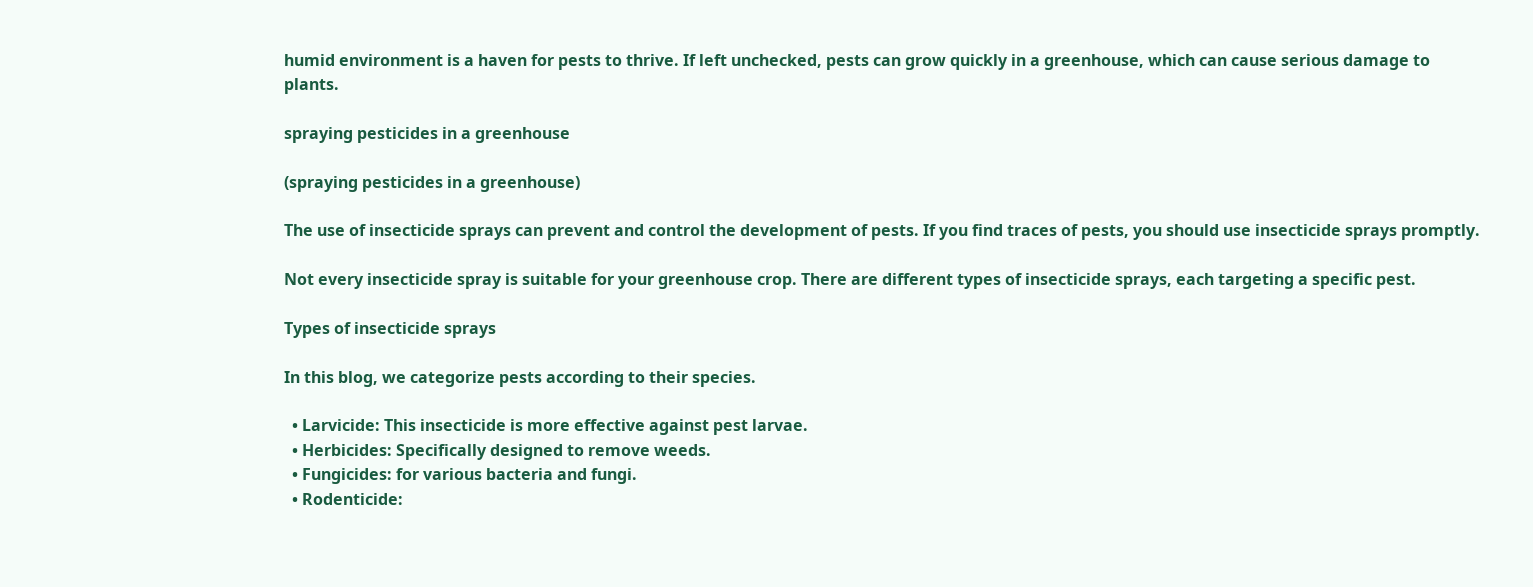humid environment is a haven for pests to thrive. If left unchecked, pests can grow quickly in a greenhouse, which can cause serious damage to plants.

spraying pesticides in a greenhouse

(spraying pesticides in a greenhouse)

The use of insecticide sprays can prevent and control the development of pests. If you find traces of pests, you should use insecticide sprays promptly.

Not every insecticide spray is suitable for your greenhouse crop. There are different types of insecticide sprays, each targeting a specific pest.

Types of insecticide sprays

In this blog, we categorize pests according to their species.

  • Larvicide: This insecticide is more effective against pest larvae.
  • Herbicides: Specifically designed to remove weeds.
  • Fungicides: for various bacteria and fungi.
  • Rodenticide: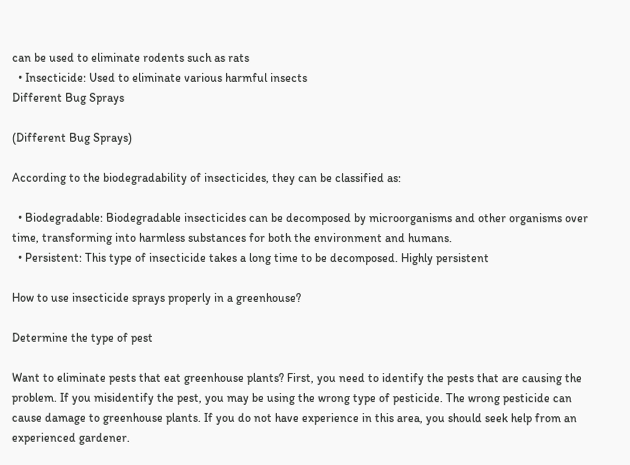can be used to eliminate rodents such as rats
  • Insecticide: Used to eliminate various harmful insects
Different Bug Sprays

(Different Bug Sprays)

According to the biodegradability of insecticides, they can be classified as:

  • Biodegradable: Biodegradable insecticides can be decomposed by microorganisms and other organisms over time, transforming into harmless substances for both the environment and humans.
  • Persistent: This type of insecticide takes a long time to be decomposed. Highly persistent

How to use insecticide sprays properly in a greenhouse?

Determine the type of pest

Want to eliminate pests that eat greenhouse plants? First, you need to identify the pests that are causing the problem. If you misidentify the pest, you may be using the wrong type of pesticide. The wrong pesticide can cause damage to greenhouse plants. If you do not have experience in this area, you should seek help from an experienced gardener.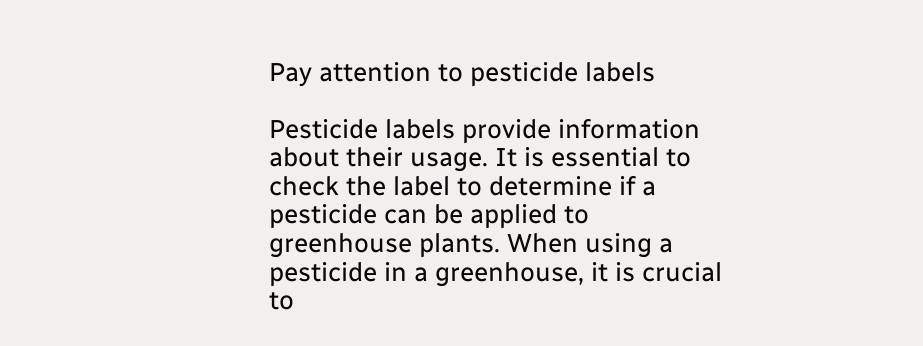Pay attention to pesticide labels

Pesticide labels provide information about their usage. It is essential to check the label to determine if a pesticide can be applied to greenhouse plants. When using a pesticide in a greenhouse, it is crucial to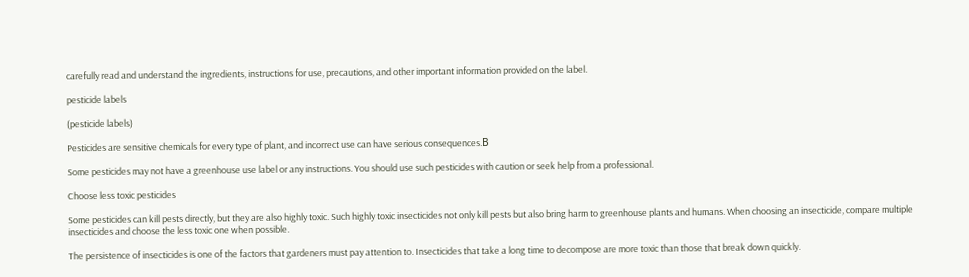carefully read and understand the ingredients, instructions for use, precautions, and other important information provided on the label.

pesticide labels

(pesticide labels)

Pesticides are sensitive chemicals for every type of plant, and incorrect use can have serious consequences.Β

Some pesticides may not have a greenhouse use label or any instructions. You should use such pesticides with caution or seek help from a professional.

Choose less toxic pesticides

Some pesticides can kill pests directly, but they are also highly toxic. Such highly toxic insecticides not only kill pests but also bring harm to greenhouse plants and humans. When choosing an insecticide, compare multiple insecticides and choose the less toxic one when possible.

The persistence of insecticides is one of the factors that gardeners must pay attention to. Insecticides that take a long time to decompose are more toxic than those that break down quickly.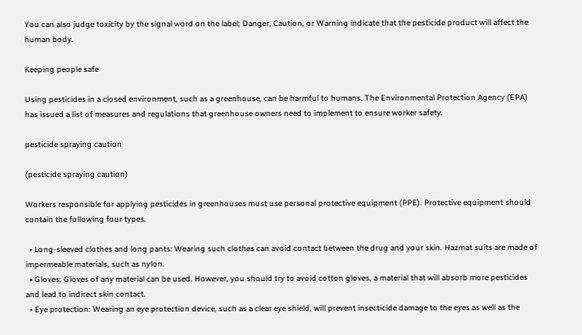You can also judge toxicity by the signal word on the label; Danger, Caution, or Warning indicate that the pesticide product will affect the human body.

Keeping people safe

Using pesticides in a closed environment, such as a greenhouse, can be harmful to humans. The Environmental Protection Agency (EPA) has issued a list of measures and regulations that greenhouse owners need to implement to ensure worker safety.

pesticide spraying caution

(pesticide spraying caution)

Workers responsible for applying pesticides in greenhouses must use personal protective equipment (PPE). Protective equipment should contain the following four types.

  • Long-sleeved clothes and long pants: Wearing such clothes can avoid contact between the drug and your skin. Hazmat suits are made of impermeable materials, such as nylon.
  • Gloves: Gloves of any material can be used. However, you should try to avoid cotton gloves, a material that will absorb more pesticides and lead to indirect skin contact.
  • Eye protection: Wearing an eye protection device, such as a clear eye shield, will prevent insecticide damage to the eyes as well as the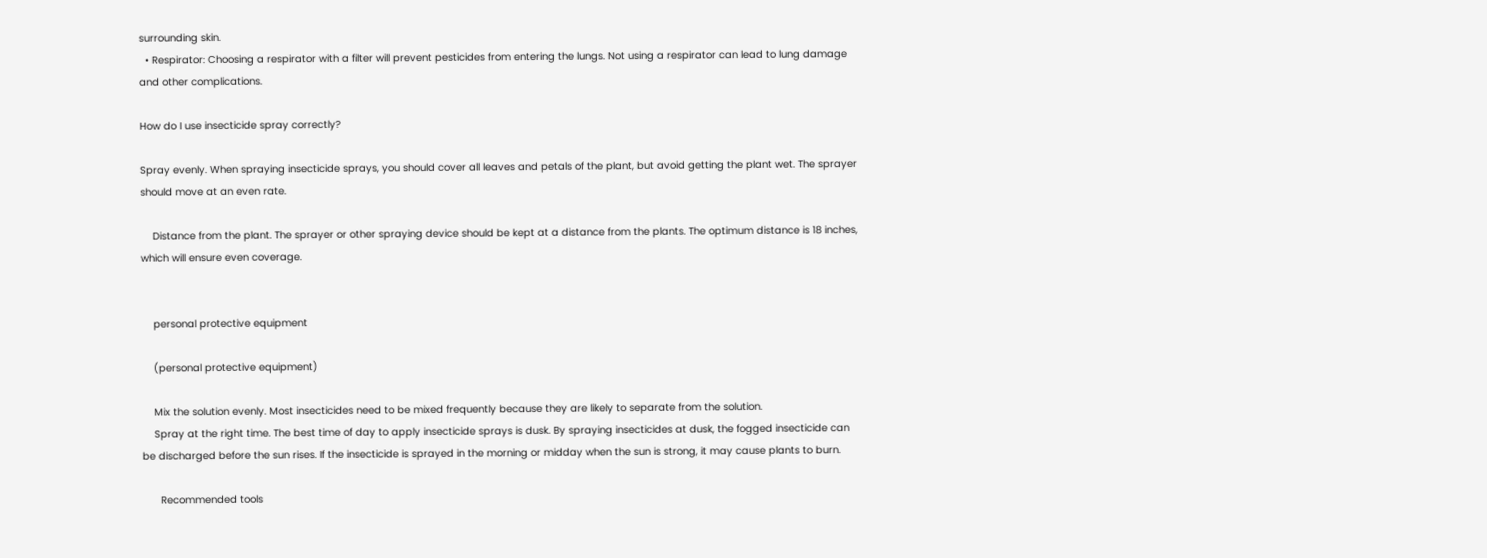surrounding skin.
  • Respirator: Choosing a respirator with a filter will prevent pesticides from entering the lungs. Not using a respirator can lead to lung damage and other complications.

How do I use insecticide spray correctly?

Spray evenly. When spraying insecticide sprays, you should cover all leaves and petals of the plant, but avoid getting the plant wet. The sprayer should move at an even rate.

    Distance from the plant. The sprayer or other spraying device should be kept at a distance from the plants. The optimum distance is 18 inches, which will ensure even coverage.


    personal protective equipment

    (personal protective equipment)

    Mix the solution evenly. Most insecticides need to be mixed frequently because they are likely to separate from the solution.
    Spray at the right time. The best time of day to apply insecticide sprays is dusk. By spraying insecticides at dusk, the fogged insecticide can be discharged before the sun rises. If the insecticide is sprayed in the morning or midday when the sun is strong, it may cause plants to burn.

      Recommended tools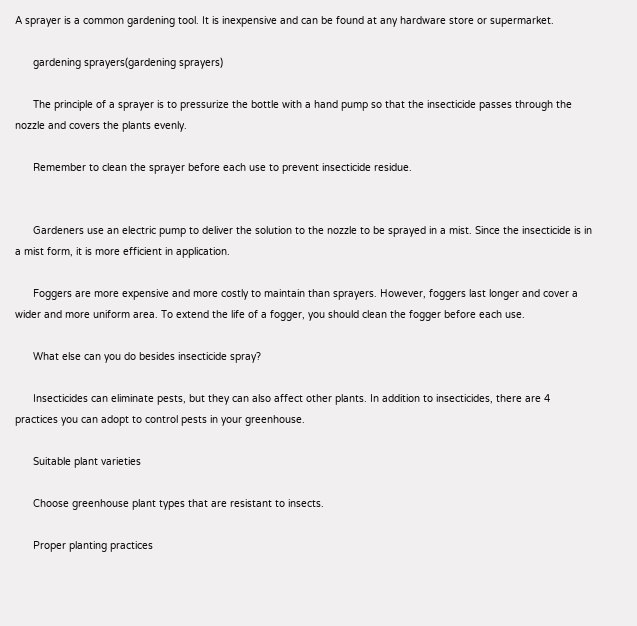A sprayer is a common gardening tool. It is inexpensive and can be found at any hardware store or supermarket.

      gardening sprayers(gardening sprayers)

      The principle of a sprayer is to pressurize the bottle with a hand pump so that the insecticide passes through the nozzle and covers the plants evenly.

      Remember to clean the sprayer before each use to prevent insecticide residue.


      Gardeners use an electric pump to deliver the solution to the nozzle to be sprayed in a mist. Since the insecticide is in a mist form, it is more efficient in application.

      Foggers are more expensive and more costly to maintain than sprayers. However, foggers last longer and cover a wider and more uniform area. To extend the life of a fogger, you should clean the fogger before each use.

      What else can you do besides insecticide spray?

      Insecticides can eliminate pests, but they can also affect other plants. In addition to insecticides, there are 4 practices you can adopt to control pests in your greenhouse.

      Suitable plant varieties

      Choose greenhouse plant types that are resistant to insects.

      Proper planting practices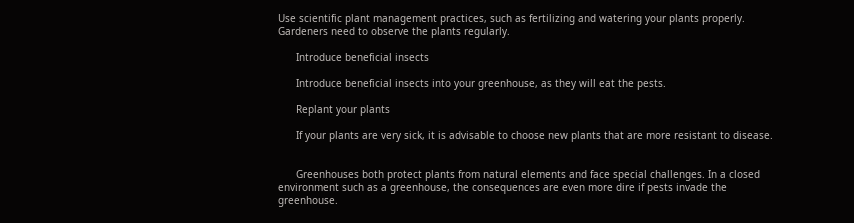Use scientific plant management practices, such as fertilizing and watering your plants properly. Gardeners need to observe the plants regularly.

      Introduce beneficial insects

      Introduce beneficial insects into your greenhouse, as they will eat the pests.

      Replant your plants

      If your plants are very sick, it is advisable to choose new plants that are more resistant to disease.


      Greenhouses both protect plants from natural elements and face special challenges. In a closed environment such as a greenhouse, the consequences are even more dire if pests invade the greenhouse.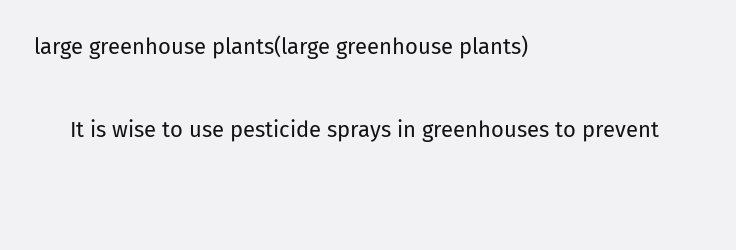large greenhouse plants(large greenhouse plants)

      It is wise to use pesticide sprays in greenhouses to prevent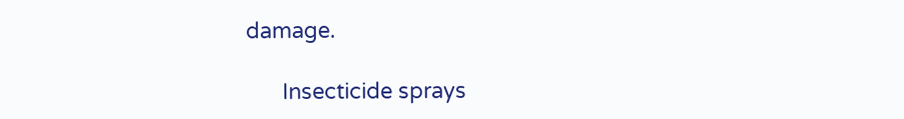damage.

      Insecticide sprays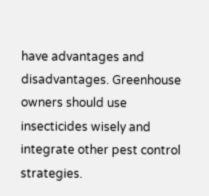have advantages and disadvantages. Greenhouse owners should use insecticides wisely and integrate other pest control strategies.